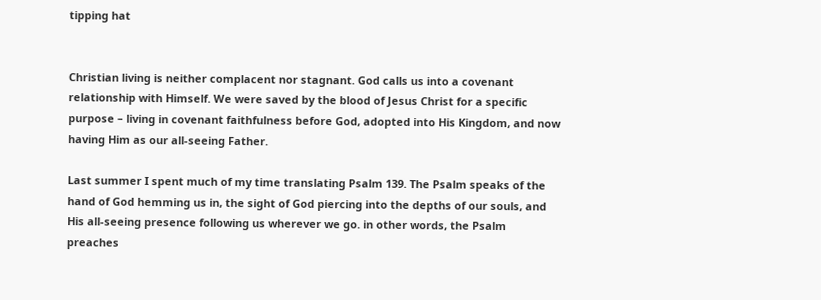tipping hat


Christian living is neither complacent nor stagnant. God calls us into a covenant relationship with Himself. We were saved by the blood of Jesus Christ for a specific purpose – living in covenant faithfulness before God, adopted into His Kingdom, and now having Him as our all-seeing Father.

Last summer I spent much of my time translating Psalm 139. The Psalm speaks of the hand of God hemming us in, the sight of God piercing into the depths of our souls, and His all-seeing presence following us wherever we go. in other words, the Psalm preaches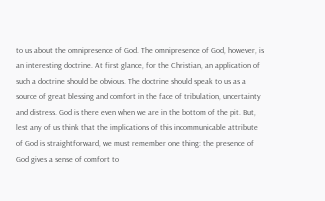to us about the omnipresence of God. The omnipresence of God, however, is an interesting doctrine. At first glance, for the Christian, an application of such a doctrine should be obvious. The doctrine should speak to us as a source of great blessing and comfort in the face of tribulation, uncertainty and distress. God is there even when we are in the bottom of the pit. But, lest any of us think that the implications of this incommunicable attribute of God is straightforward, we must remember one thing: the presence of God gives a sense of comfort to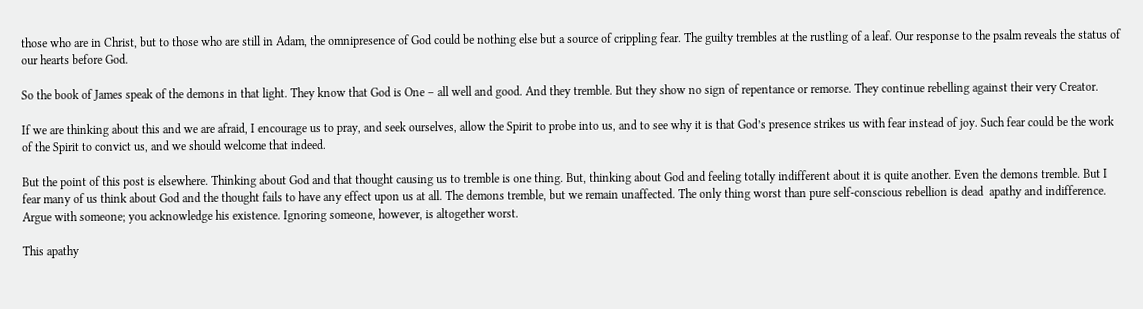those who are in Christ, but to those who are still in Adam, the omnipresence of God could be nothing else but a source of crippling fear. The guilty trembles at the rustling of a leaf. Our response to the psalm reveals the status of our hearts before God.

So the book of James speak of the demons in that light. They know that God is One – all well and good. And they tremble. But they show no sign of repentance or remorse. They continue rebelling against their very Creator.

If we are thinking about this and we are afraid, I encourage us to pray, and seek ourselves, allow the Spirit to probe into us, and to see why it is that God’s presence strikes us with fear instead of joy. Such fear could be the work of the Spirit to convict us, and we should welcome that indeed.

But the point of this post is elsewhere. Thinking about God and that thought causing us to tremble is one thing. But, thinking about God and feeling totally indifferent about it is quite another. Even the demons tremble. But I fear many of us think about God and the thought fails to have any effect upon us at all. The demons tremble, but we remain unaffected. The only thing worst than pure self-conscious rebellion is dead  apathy and indifference. Argue with someone; you acknowledge his existence. Ignoring someone, however, is altogether worst.

This apathy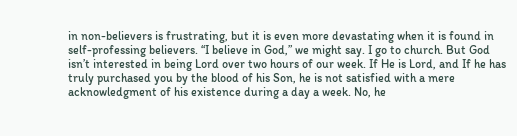in non-believers is frustrating, but it is even more devastating when it is found in self-professing believers. “I believe in God,” we might say. I go to church. But God isn’t interested in being Lord over two hours of our week. If He is Lord, and If he has truly purchased you by the blood of his Son, he is not satisfied with a mere acknowledgment of his existence during a day a week. No, he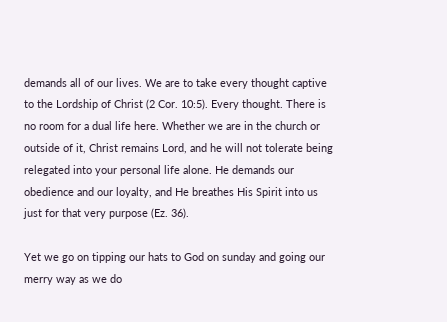demands all of our lives. We are to take every thought captive to the Lordship of Christ (2 Cor. 10:5). Every thought. There is no room for a dual life here. Whether we are in the church or outside of it, Christ remains Lord, and he will not tolerate being relegated into your personal life alone. He demands our obedience and our loyalty, and He breathes His Spirit into us just for that very purpose (Ez. 36).

Yet we go on tipping our hats to God on sunday and going our merry way as we do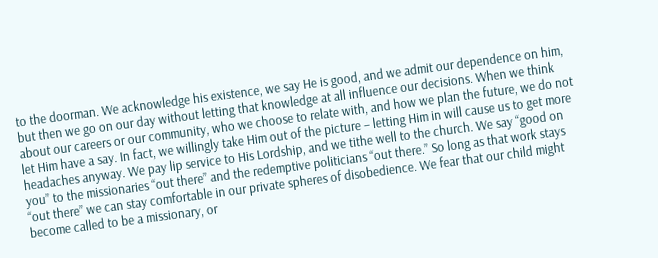to the doorman. We acknowledge his existence, we say He is good, and we admit our dependence on him, but then we go on our day without letting that knowledge at all influence our decisions. When we think about our careers or our community, who we choose to relate with, and how we plan the future, we do not let Him have a say. In fact, we willingly take Him out of the picture – letting Him in will cause us to get more headaches anyway. We pay lip service to His Lordship, and we tithe well to the church. We say “good on you” to the missionaries “out there” and the redemptive politicians “out there.” So long as that work stays “out there” we can stay comfortable in our private spheres of disobedience. We fear that our child might become called to be a missionary, or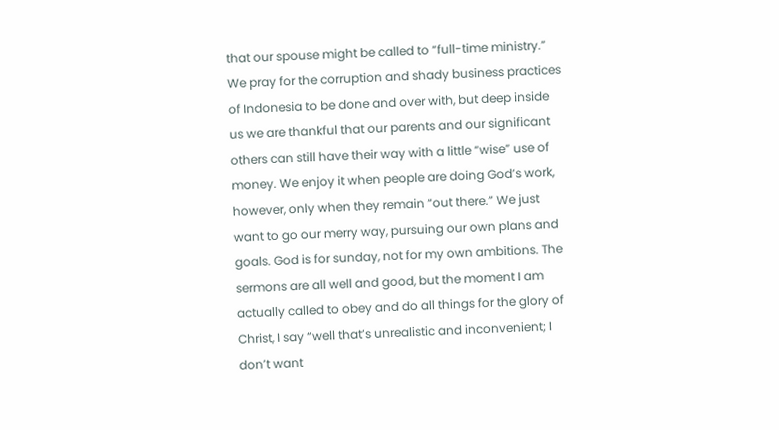that our spouse might be called to “full-time ministry.” We pray for the corruption and shady business practices of Indonesia to be done and over with, but deep inside us we are thankful that our parents and our significant others can still have their way with a little “wise” use of money. We enjoy it when people are doing God’s work, however, only when they remain “out there.” We just want to go our merry way, pursuing our own plans and goals. God is for sunday, not for my own ambitions. The sermons are all well and good, but the moment I am actually called to obey and do all things for the glory of Christ, I say “well that’s unrealistic and inconvenient; I don’t want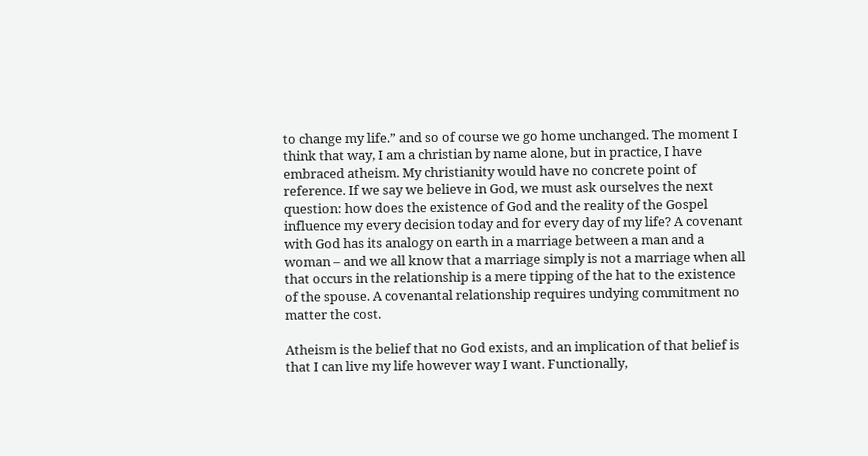to change my life.” and so of course we go home unchanged. The moment I think that way, I am a christian by name alone, but in practice, I have embraced atheism. My christianity would have no concrete point of reference. If we say we believe in God, we must ask ourselves the next question: how does the existence of God and the reality of the Gospel influence my every decision today and for every day of my life? A covenant with God has its analogy on earth in a marriage between a man and a woman – and we all know that a marriage simply is not a marriage when all that occurs in the relationship is a mere tipping of the hat to the existence of the spouse. A covenantal relationship requires undying commitment no matter the cost.

Atheism is the belief that no God exists, and an implication of that belief is that I can live my life however way I want. Functionally,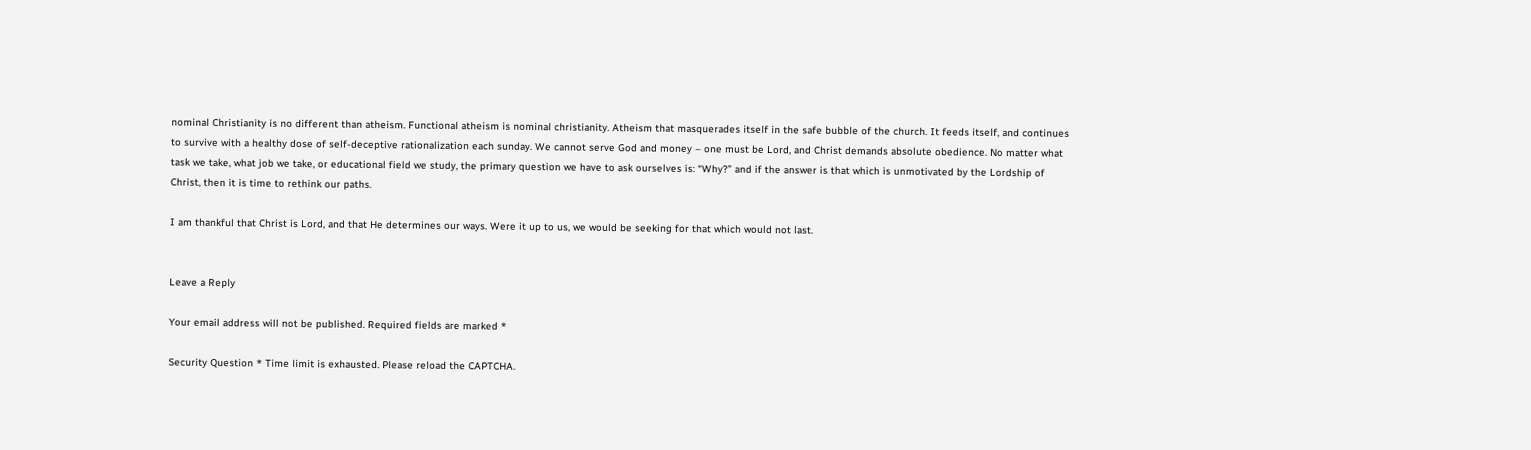nominal Christianity is no different than atheism. Functional atheism is nominal christianity. Atheism that masquerades itself in the safe bubble of the church. It feeds itself, and continues to survive with a healthy dose of self-deceptive rationalization each sunday. We cannot serve God and money – one must be Lord, and Christ demands absolute obedience. No matter what task we take, what job we take, or educational field we study, the primary question we have to ask ourselves is: “Why?” and if the answer is that which is unmotivated by the Lordship of Christ, then it is time to rethink our paths.

I am thankful that Christ is Lord, and that He determines our ways. Were it up to us, we would be seeking for that which would not last.


Leave a Reply

Your email address will not be published. Required fields are marked *

Security Question * Time limit is exhausted. Please reload the CAPTCHA.